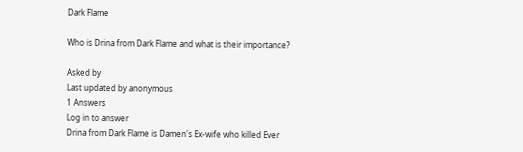Dark Flame

Who is Drina from Dark Flame and what is their importance?

Asked by
Last updated by anonymous
1 Answers
Log in to answer
Drina from Dark Flame is Damen's Ex-wife who killed Ever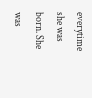everytime she was born. She was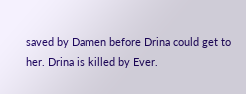saved by Damen before Drina could get to her. Drina is killed by Ever.